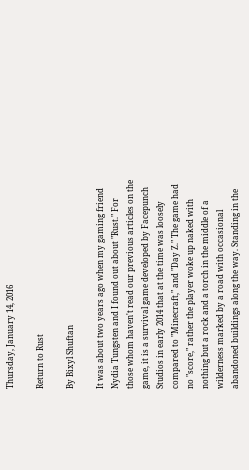Thursday, January 14, 2016

Return to Rust

By Bixyl Shuftan

It was about two years ago when my gaming friend Nydia Tungsten and I found out about "Rust." For those whom haven't read our previous articles on the game, it is a survival game developed by Facepunch Studios in early 2014 that at the time was loosely compared to "Minecraft," and "Day Z." The game had no "score," rather the player woke up naked with nothing but a rock and a torch in the middle of a wilderness marked by a road with occasional abandoned buildings along the way. Standing in the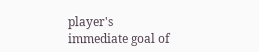player's immediate goal of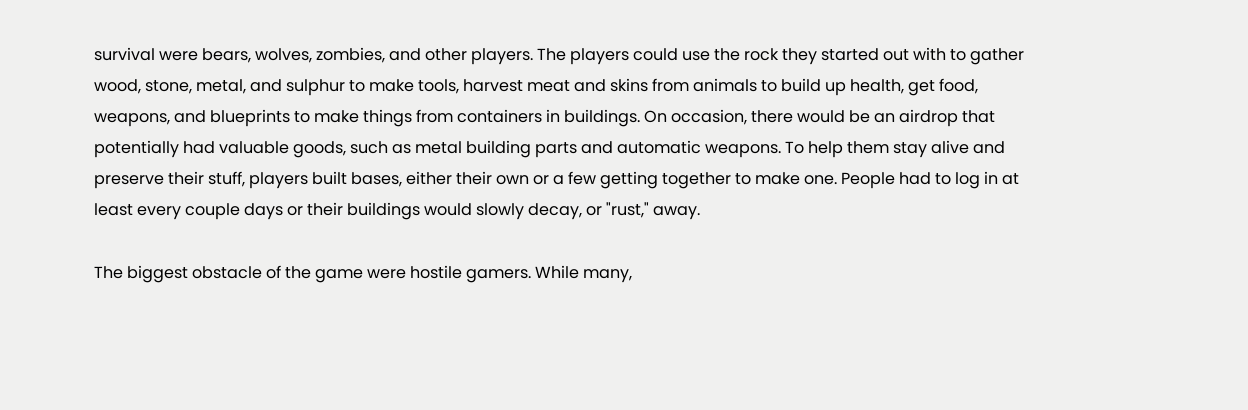survival were bears, wolves, zombies, and other players. The players could use the rock they started out with to gather wood, stone, metal, and sulphur to make tools, harvest meat and skins from animals to build up health, get food, weapons, and blueprints to make things from containers in buildings. On occasion, there would be an airdrop that potentially had valuable goods, such as metal building parts and automatic weapons. To help them stay alive and preserve their stuff, players built bases, either their own or a few getting together to make one. People had to log in at least every couple days or their buildings would slowly decay, or "rust," away.

The biggest obstacle of the game were hostile gamers. While many,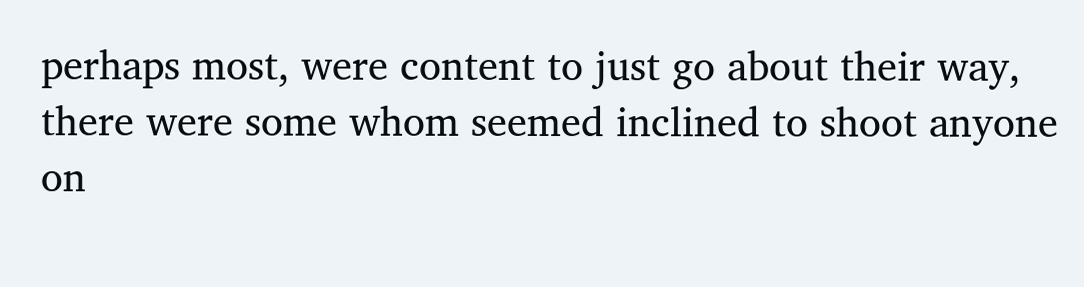perhaps most, were content to just go about their way, there were some whom seemed inclined to shoot anyone on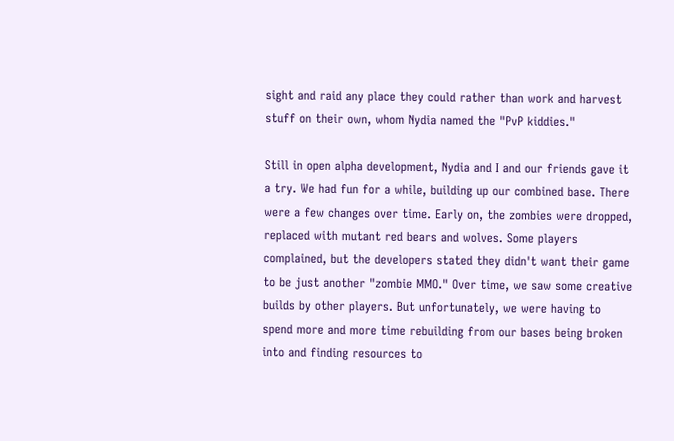sight and raid any place they could rather than work and harvest stuff on their own, whom Nydia named the "PvP kiddies."

Still in open alpha development, Nydia and I and our friends gave it a try. We had fun for a while, building up our combined base. There were a few changes over time. Early on, the zombies were dropped, replaced with mutant red bears and wolves. Some players complained, but the developers stated they didn't want their game to be just another "zombie MMO." Over time, we saw some creative builds by other players. But unfortunately, we were having to spend more and more time rebuilding from our bases being broken into and finding resources to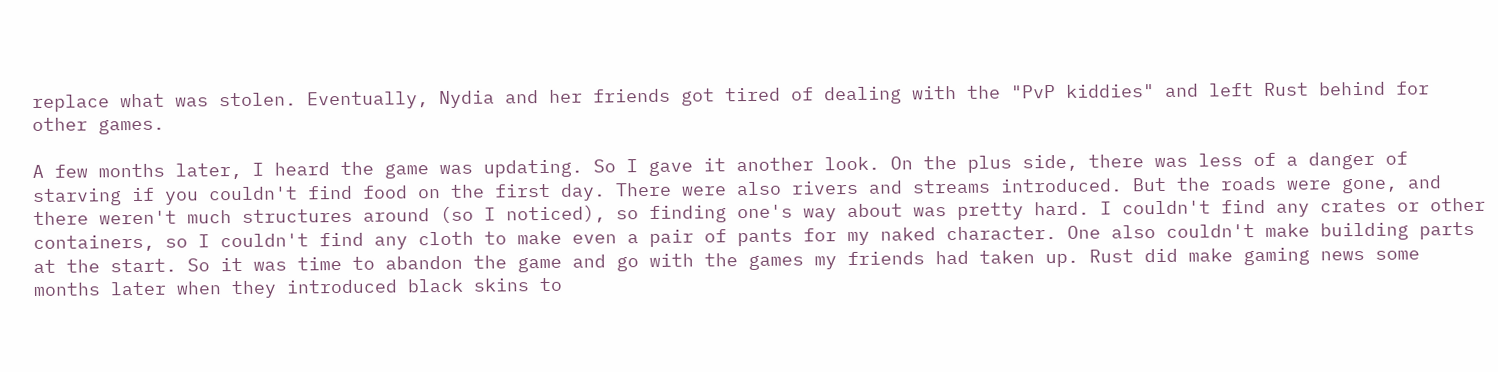replace what was stolen. Eventually, Nydia and her friends got tired of dealing with the "PvP kiddies" and left Rust behind for other games.

A few months later, I heard the game was updating. So I gave it another look. On the plus side, there was less of a danger of starving if you couldn't find food on the first day. There were also rivers and streams introduced. But the roads were gone, and there weren't much structures around (so I noticed), so finding one's way about was pretty hard. I couldn't find any crates or other containers, so I couldn't find any cloth to make even a pair of pants for my naked character. One also couldn't make building parts at the start. So it was time to abandon the game and go with the games my friends had taken up. Rust did make gaming news some months later when they introduced black skins to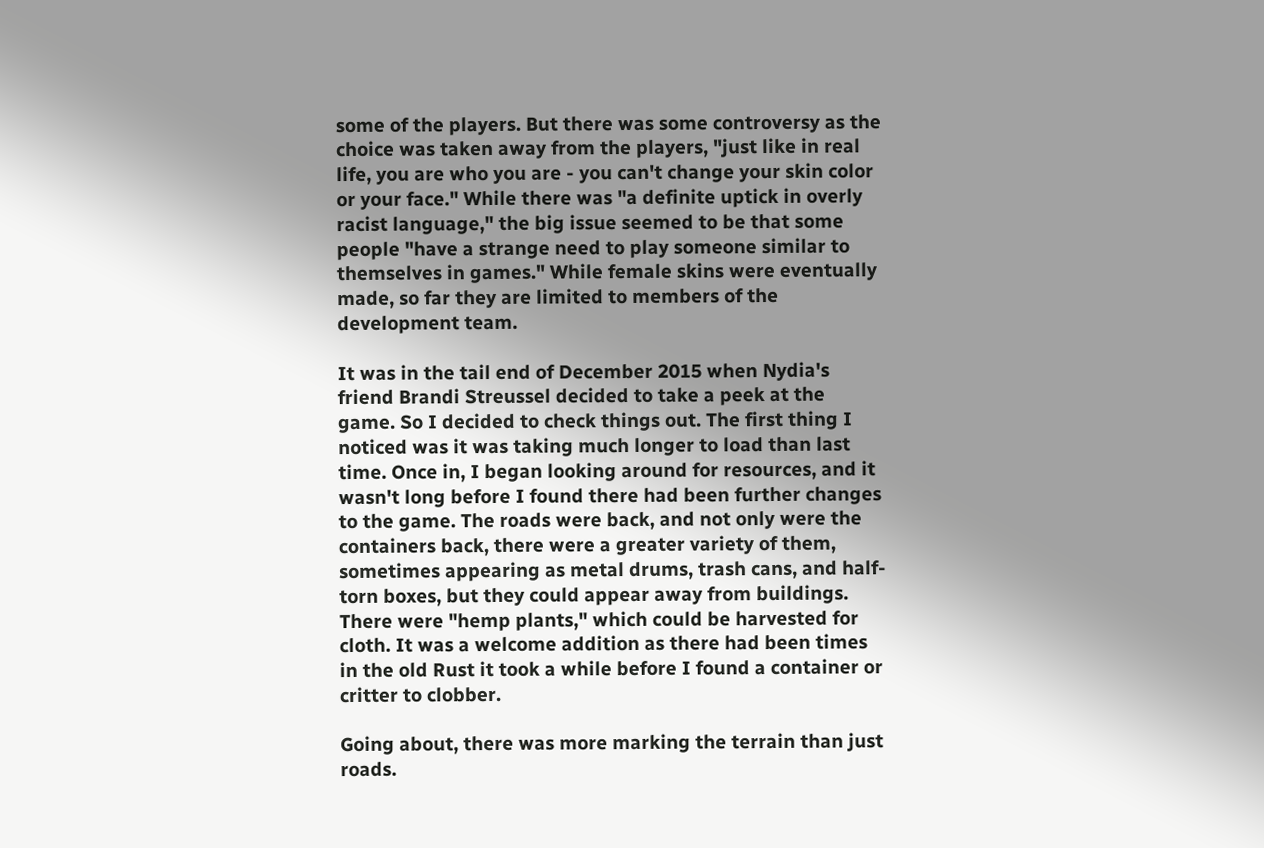some of the players. But there was some controversy as the choice was taken away from the players, "just like in real life, you are who you are - you can't change your skin color or your face." While there was "a definite uptick in overly racist language," the big issue seemed to be that some people "have a strange need to play someone similar to themselves in games." While female skins were eventually made, so far they are limited to members of the development team.

It was in the tail end of December 2015 when Nydia's friend Brandi Streussel decided to take a peek at the game. So I decided to check things out. The first thing I noticed was it was taking much longer to load than last time. Once in, I began looking around for resources, and it wasn't long before I found there had been further changes to the game. The roads were back, and not only were the containers back, there were a greater variety of them, sometimes appearing as metal drums, trash cans, and half-torn boxes, but they could appear away from buildings. There were "hemp plants," which could be harvested for cloth. It was a welcome addition as there had been times in the old Rust it took a while before I found a container or critter to clobber.

Going about, there was more marking the terrain than just roads.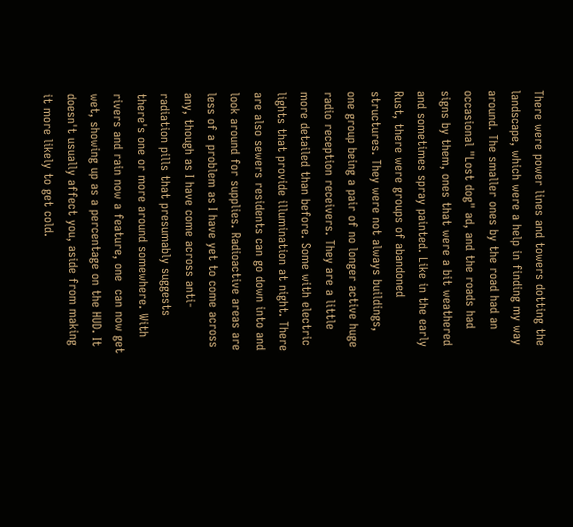There were power lines and towers dotting the landscape, which were a help in finding my way around. The smaller ones by the road had an occasional "Lost dog" ad, and the roads had signs by them, ones that were a bit weathered and sometimes spray painted. Like in the early Rust, there were groups of abandoned structures. They were not always buildings, one group being a pair of no longer active huge radio reception receivers. They are a little more detailed than before. Some with electric lights that provide illumination at night. There are also sewers residents can go down into and look around for supplies. Radioactive areas are less of a problem as I have yet to come across any, though as I have come across anti-radiation pills that presumably suggests there's one or more around somewhere. With rivers and rain now a feature, one  can now get wet, showing up as a percentage on the HUD. It doesn't usually affect you, aside from making it more likely to get cold.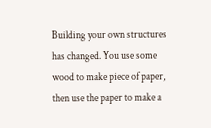Building your own structures has changed. You use some wood to make piece of paper, then use the paper to make a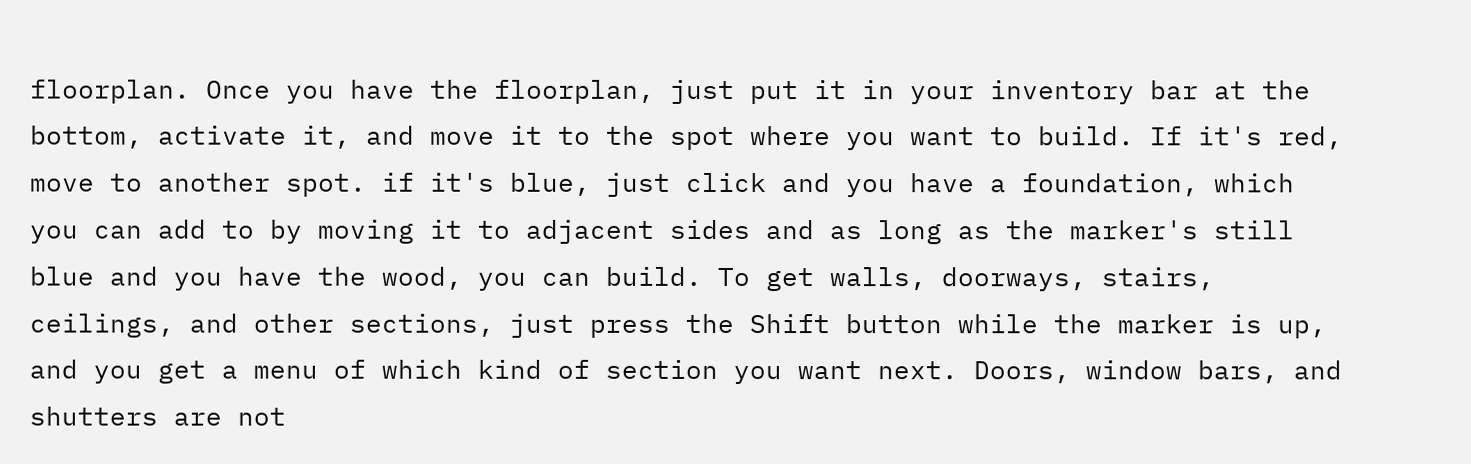floorplan. Once you have the floorplan, just put it in your inventory bar at the bottom, activate it, and move it to the spot where you want to build. If it's red, move to another spot. if it's blue, just click and you have a foundation, which you can add to by moving it to adjacent sides and as long as the marker's still blue and you have the wood, you can build. To get walls, doorways, stairs, ceilings, and other sections, just press the Shift button while the marker is up, and you get a menu of which kind of section you want next. Doors, window bars, and shutters are not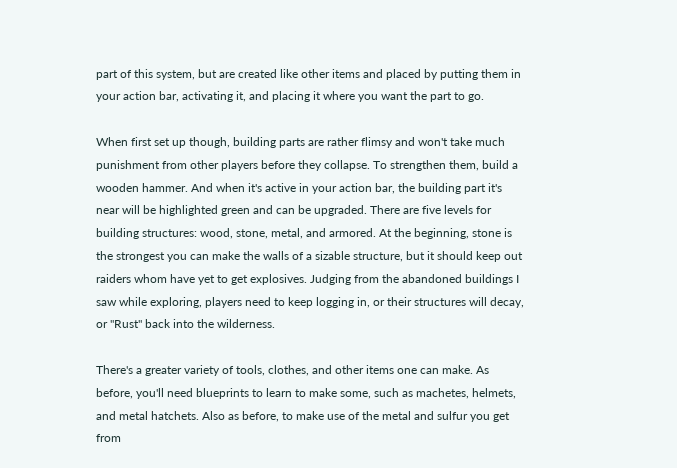part of this system, but are created like other items and placed by putting them in your action bar, activating it, and placing it where you want the part to go.

When first set up though, building parts are rather flimsy and won't take much punishment from other players before they collapse. To strengthen them, build a wooden hammer. And when it's active in your action bar, the building part it's near will be highlighted green and can be upgraded. There are five levels for building structures: wood, stone, metal, and armored. At the beginning, stone is the strongest you can make the walls of a sizable structure, but it should keep out raiders whom have yet to get explosives. Judging from the abandoned buildings I saw while exploring, players need to keep logging in, or their structures will decay, or "Rust" back into the wilderness.

There's a greater variety of tools, clothes, and other items one can make. As before, you'll need blueprints to learn to make some, such as machetes, helmets, and metal hatchets. Also as before, to make use of the metal and sulfur you get from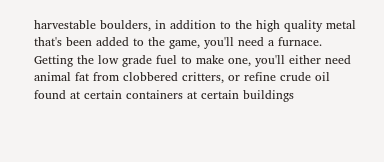harvestable boulders, in addition to the high quality metal that's been added to the game, you'll need a furnace. Getting the low grade fuel to make one, you'll either need animal fat from clobbered critters, or refine crude oil found at certain containers at certain buildings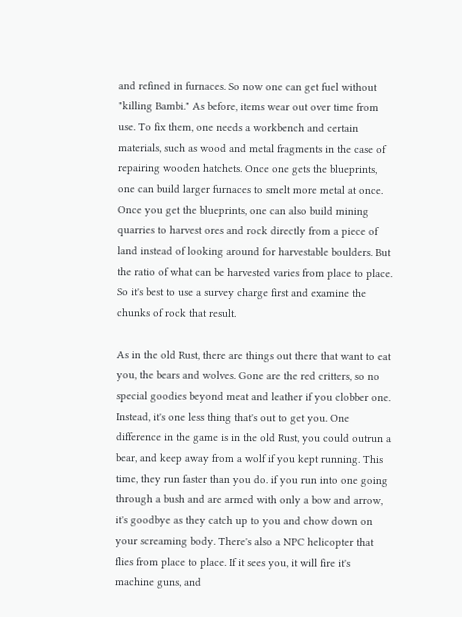and refined in furnaces. So now one can get fuel without "killing Bambi." As before, items wear out over time from use. To fix them, one needs a workbench and certain materials, such as wood and metal fragments in the case of repairing wooden hatchets. Once one gets the blueprints, one can build larger furnaces to smelt more metal at once. Once you get the blueprints, one can also build mining quarries to harvest ores and rock directly from a piece of land instead of looking around for harvestable boulders. But the ratio of what can be harvested varies from place to place. So it's best to use a survey charge first and examine the chunks of rock that result.

As in the old Rust, there are things out there that want to eat you, the bears and wolves. Gone are the red critters, so no special goodies beyond meat and leather if you clobber one. Instead, it's one less thing that's out to get you. One difference in the game is in the old Rust, you could outrun a bear, and keep away from a wolf if you kept running. This time, they run faster than you do. if you run into one going through a bush and are armed with only a bow and arrow, it's goodbye as they catch up to you and chow down on your screaming body. There's also a NPC helicopter that flies from place to place. If it sees you, it will fire it's machine guns, and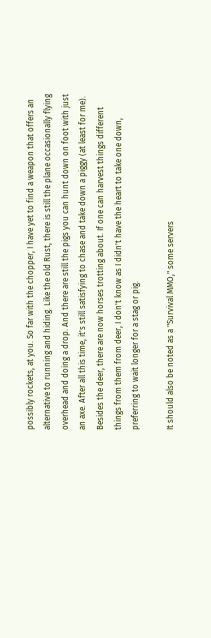possibly rockets, at you. So far with the chopper, I have yet to find a weapon that offers an alternative to running and hiding. Like the old Rust, there is still the plane occasionally flying overhead and doing a drop. And there are still the pigs you can hunt down on foot with just an axe. After all this time, it's still satisfying to chase and take down a piggy (at least for me). Besides the deer, there are now horses trotting about. If one can harvest things different things from them from deer, I don't know as I didn't have the heart to take one down, preferring to wait longer for a stag or pig.

It should also be noted as a "Survival MMO," some servers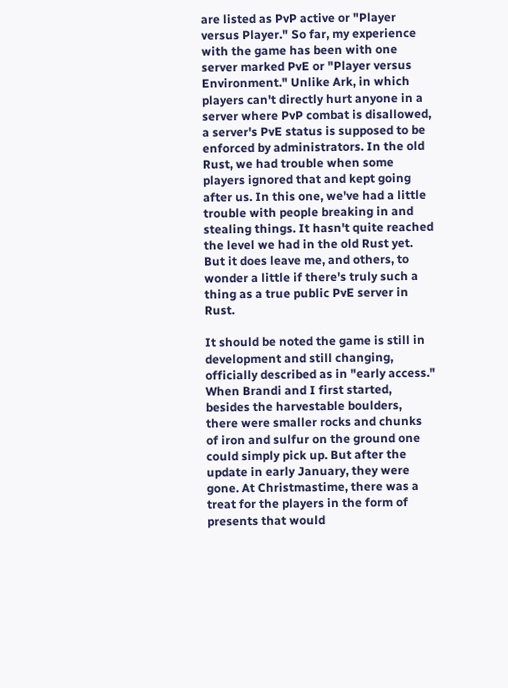are listed as PvP active or "Player versus Player." So far, my experience with the game has been with one server marked PvE or "Player versus Environment." Unlike Ark, in which players can't directly hurt anyone in a server where PvP combat is disallowed, a server's PvE status is supposed to be enforced by administrators. In the old Rust, we had trouble when some players ignored that and kept going after us. In this one, we've had a little trouble with people breaking in and stealing things. It hasn't quite reached the level we had in the old Rust yet. But it does leave me, and others, to wonder a little if there's truly such a thing as a true public PvE server in Rust.

It should be noted the game is still in development and still changing, officially described as in "early access." When Brandi and I first started, besides the harvestable boulders, there were smaller rocks and chunks of iron and sulfur on the ground one could simply pick up. But after the update in early January, they were gone. At Christmastime, there was a treat for the players in the form of presents that would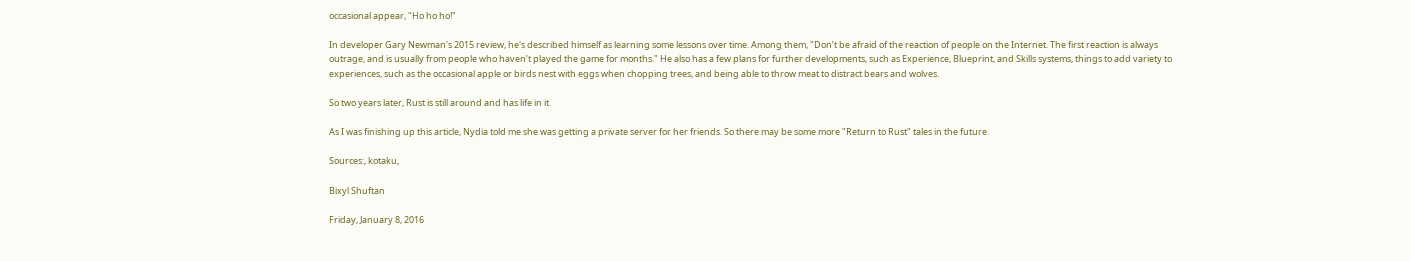occasional appear, "Ho ho ho!"

In developer Gary Newman's 2015 review, he's described himself as learning some lessons over time. Among them, "Don’t be afraid of the reaction of people on the Internet. The first reaction is always outrage, and is usually from people who haven’t played the game for months." He also has a few plans for further developments, such as Experience, Blueprint, and Skills systems, things to add variety to experiences, such as the occasional apple or birds nest with eggs when chopping trees, and being able to throw meat to distract bears and wolves.

So two years later, Rust is still around and has life in it.

As I was finishing up this article, Nydia told me she was getting a private server for her friends. So there may be some more "Return to Rust" tales in the future.

Sources:, kotaku,

Bixyl Shuftan

Friday, January 8, 2016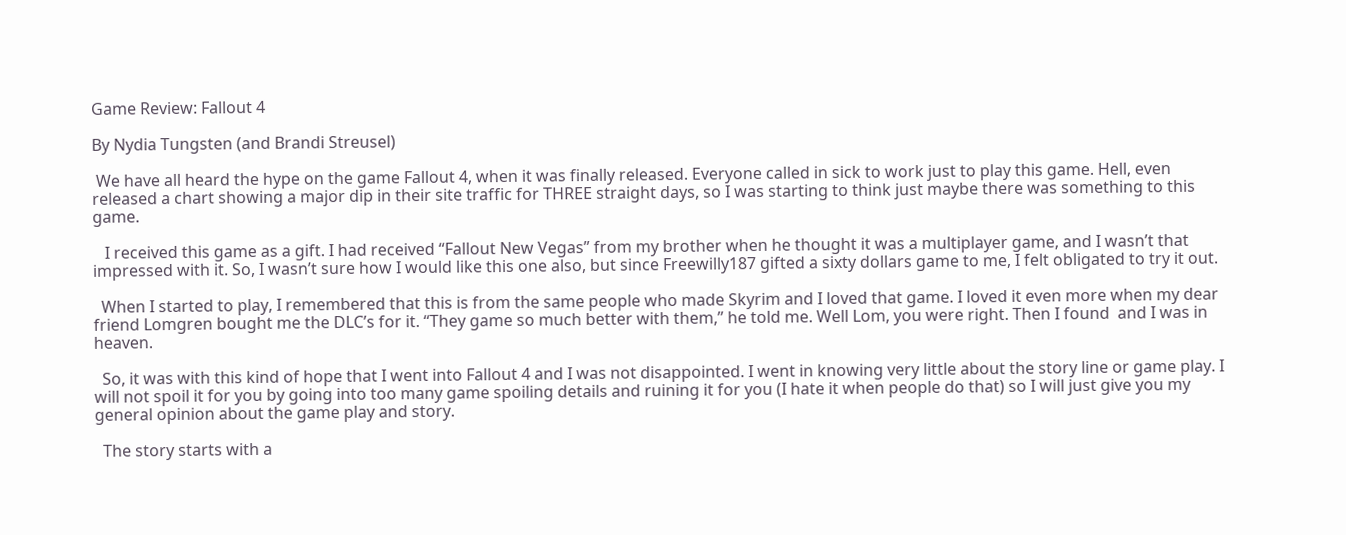Game Review: Fallout 4

By Nydia Tungsten (and Brandi Streusel)

 We have all heard the hype on the game Fallout 4, when it was finally released. Everyone called in sick to work just to play this game. Hell, even released a chart showing a major dip in their site traffic for THREE straight days, so I was starting to think just maybe there was something to this game.

   I received this game as a gift. I had received “Fallout New Vegas” from my brother when he thought it was a multiplayer game, and I wasn’t that impressed with it. So, I wasn’t sure how I would like this one also, but since Freewilly187 gifted a sixty dollars game to me, I felt obligated to try it out.

  When I started to play, I remembered that this is from the same people who made Skyrim and I loved that game. I loved it even more when my dear friend Lomgren bought me the DLC’s for it. “They game so much better with them,” he told me. Well Lom, you were right. Then I found  and I was in heaven.

  So, it was with this kind of hope that I went into Fallout 4 and I was not disappointed. I went in knowing very little about the story line or game play. I will not spoil it for you by going into too many game spoiling details and ruining it for you (I hate it when people do that) so I will just give you my general opinion about the game play and story.

  The story starts with a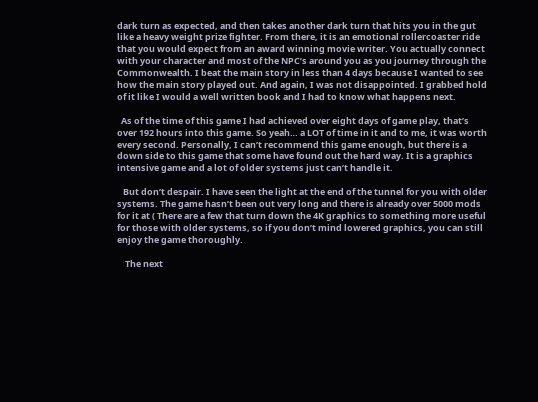dark turn as expected, and then takes another dark turn that hits you in the gut like a heavy weight prize fighter. From there, it is an emotional rollercoaster ride that you would expect from an award winning movie writer. You actually connect with your character and most of the NPC’s around you as you journey through the Commonwealth. I beat the main story in less than 4 days because I wanted to see how the main story played out. And again, I was not disappointed. I grabbed hold of it like I would a well written book and I had to know what happens next.

  As of the time of this game I had achieved over eight days of game play, that’s over 192 hours into this game. So yeah… a LOT of time in it and to me, it was worth every second. Personally, I can’t recommend this game enough, but there is a down side to this game that some have found out the hard way. It is a graphics intensive game and a lot of older systems just can’t handle it.

   But don’t despair. I have seen the light at the end of the tunnel for you with older systems. The game hasn’t been out very long and there is already over 5000 mods for it at ( There are a few that turn down the 4K graphics to something more useful for those with older systems, so if you don’t mind lowered graphics, you can still enjoy the game thoroughly.

    The next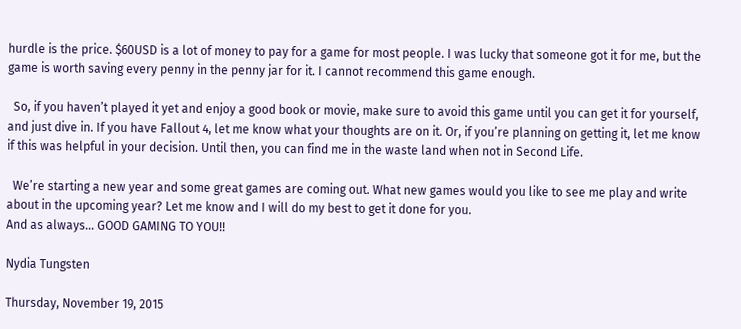hurdle is the price. $60USD is a lot of money to pay for a game for most people. I was lucky that someone got it for me, but the game is worth saving every penny in the penny jar for it. I cannot recommend this game enough.

  So, if you haven’t played it yet and enjoy a good book or movie, make sure to avoid this game until you can get it for yourself, and just dive in. If you have Fallout 4, let me know what your thoughts are on it. Or, if you’re planning on getting it, let me know if this was helpful in your decision. Until then, you can find me in the waste land when not in Second Life.

  We’re starting a new year and some great games are coming out. What new games would you like to see me play and write about in the upcoming year? Let me know and I will do my best to get it done for you.
And as always… GOOD GAMING TO YOU!!

Nydia Tungsten

Thursday, November 19, 2015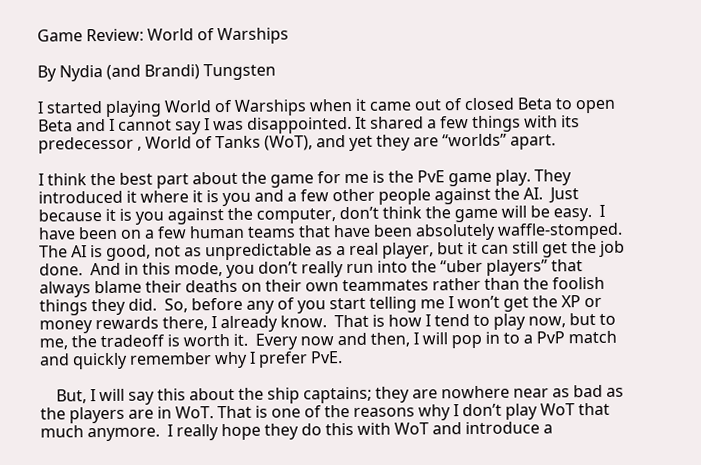Game Review: World of Warships

By Nydia (and Brandi) Tungsten

I started playing World of Warships when it came out of closed Beta to open Beta and I cannot say I was disappointed. It shared a few things with its predecessor , World of Tanks (WoT), and yet they are “worlds” apart.

I think the best part about the game for me is the PvE game play. They introduced it where it is you and a few other people against the AI.  Just because it is you against the computer, don’t think the game will be easy.  I have been on a few human teams that have been absolutely waffle-stomped.  The AI is good, not as unpredictable as a real player, but it can still get the job done.  And in this mode, you don’t really run into the “uber players” that always blame their deaths on their own teammates rather than the foolish things they did.  So, before any of you start telling me I won’t get the XP or money rewards there, I already know.  That is how I tend to play now, but to me, the tradeoff is worth it.  Every now and then, I will pop in to a PvP match and quickly remember why I prefer PvE.

    But, I will say this about the ship captains; they are nowhere near as bad as the players are in WoT. That is one of the reasons why I don’t play WoT that much anymore.  I really hope they do this with WoT and introduce a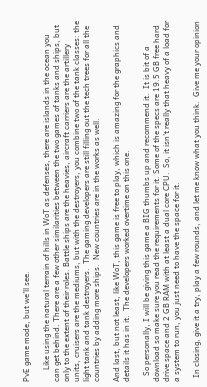PvE game mode, but we’ll see.

      Like using the natural terrain of hills in WoT as defenses, there are islands in the ocean you can get behind. There are a few other similarities between the two games of tanks and ships, but only to the extent of their roles. Battle ships are the heavies, aircraft carriers are the artillery units, cruisers are the mediums, but with the destroyers, you combine two of the tank classes: the light tank and tank destroyers.  The gaming developers are still filling out the tech trees for all the countries by adding more ships.  New countries are in the works as well.

And last, but not least, like WoT, this game is free to play, which is amazing for the graphics and details it has in it.  The developers worked overtime on this one.

   So personally, I will be giving this game a BIG thumbs up and recommend it.  It is bit of a download so make sure you read the requirements for it. Some of the specs are 19.5 GB free hard drive space and 2 GB RAM with at least a dual core CPU.  So, it isn’t really that heavy of a load for a system to run, you just need to have the space for it.

  In closing, give it a try, play a few rounds, and let me know what you think.  Give me your opinion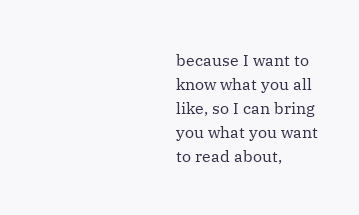because I want to know what you all like, so I can bring you what you want to read about,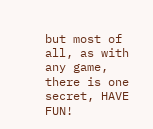but most of all, as with any game, there is one secret, HAVE FUN!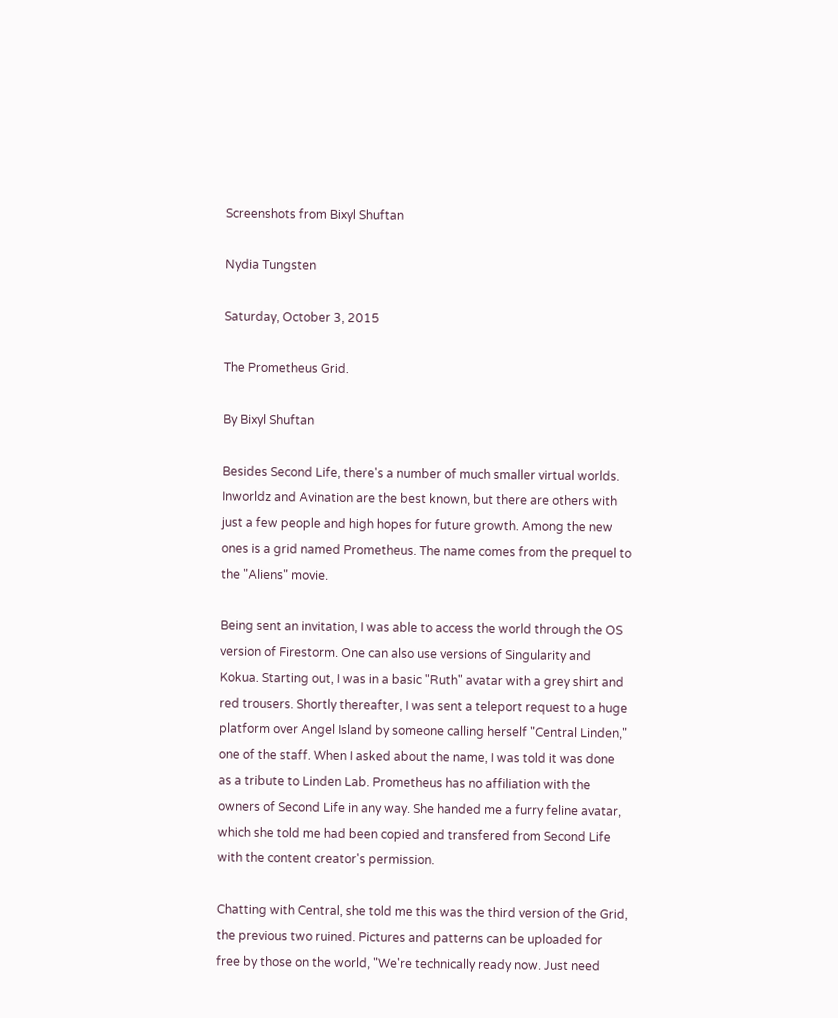Screenshots from Bixyl Shuftan

Nydia Tungsten

Saturday, October 3, 2015

The Prometheus Grid.

By Bixyl Shuftan

Besides Second Life, there's a number of much smaller virtual worlds. Inworldz and Avination are the best known, but there are others with just a few people and high hopes for future growth. Among the new ones is a grid named Prometheus. The name comes from the prequel to the "Aliens" movie.

Being sent an invitation, I was able to access the world through the OS version of Firestorm. One can also use versions of Singularity and Kokua. Starting out, I was in a basic "Ruth" avatar with a grey shirt and red trousers. Shortly thereafter, I was sent a teleport request to a huge platform over Angel Island by someone calling herself "Central Linden," one of the staff. When I asked about the name, I was told it was done as a tribute to Linden Lab. Prometheus has no affiliation with the owners of Second Life in any way. She handed me a furry feline avatar, which she told me had been copied and transfered from Second Life with the content creator's permission.

Chatting with Central, she told me this was the third version of the Grid, the previous two ruined. Pictures and patterns can be uploaded for free by those on the world, "We're technically ready now. Just need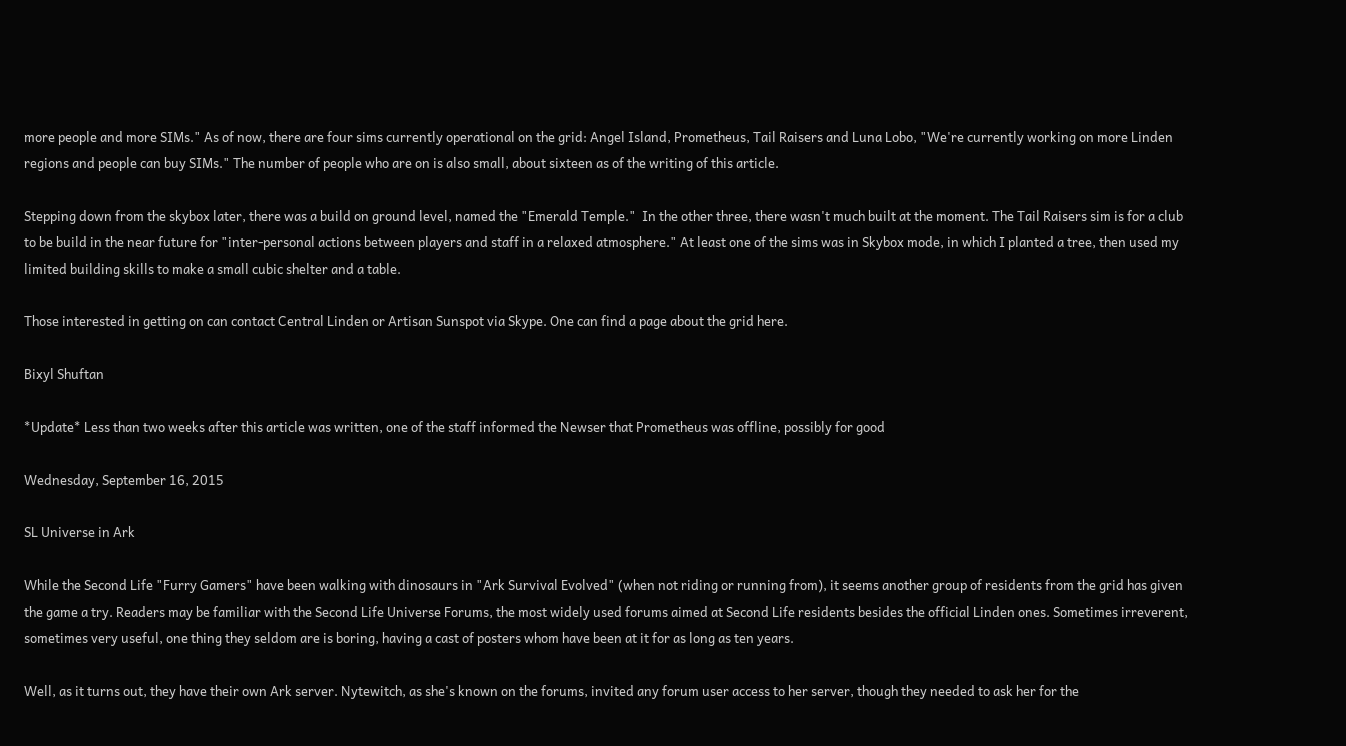more people and more SIMs." As of now, there are four sims currently operational on the grid: Angel Island, Prometheus, Tail Raisers and Luna Lobo, "We're currently working on more Linden regions and people can buy SIMs." The number of people who are on is also small, about sixteen as of the writing of this article.

Stepping down from the skybox later, there was a build on ground level, named the "Emerald Temple."  In the other three, there wasn't much built at the moment. The Tail Raisers sim is for a club to be build in the near future for "inter-personal actions between players and staff in a relaxed atmosphere." At least one of the sims was in Skybox mode, in which I planted a tree, then used my limited building skills to make a small cubic shelter and a table.

Those interested in getting on can contact Central Linden or Artisan Sunspot via Skype. One can find a page about the grid here.

Bixyl Shuftan

*Update* Less than two weeks after this article was written, one of the staff informed the Newser that Prometheus was offline, possibly for good

Wednesday, September 16, 2015

SL Universe in Ark

While the Second Life "Furry Gamers" have been walking with dinosaurs in "Ark Survival Evolved" (when not riding or running from), it seems another group of residents from the grid has given the game a try. Readers may be familiar with the Second Life Universe Forums, the most widely used forums aimed at Second Life residents besides the official Linden ones. Sometimes irreverent, sometimes very useful, one thing they seldom are is boring, having a cast of posters whom have been at it for as long as ten years.

Well, as it turns out, they have their own Ark server. Nytewitch, as she's known on the forums, invited any forum user access to her server, though they needed to ask her for the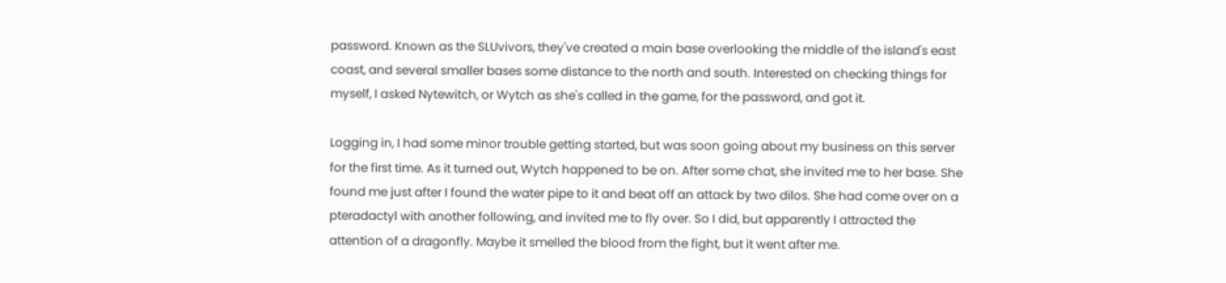password. Known as the SLUvivors, they've created a main base overlooking the middle of the island's east coast, and several smaller bases some distance to the north and south. Interested on checking things for myself, I asked Nytewitch, or Wytch as she's called in the game, for the password, and got it.

Logging in, I had some minor trouble getting started, but was soon going about my business on this server for the first time. As it turned out, Wytch happened to be on. After some chat, she invited me to her base. She found me just after I found the water pipe to it and beat off an attack by two dilos. She had come over on a pteradactyl with another following, and invited me to fly over. So I did, but apparently I attracted the attention of a dragonfly. Maybe it smelled the blood from the fight, but it went after me.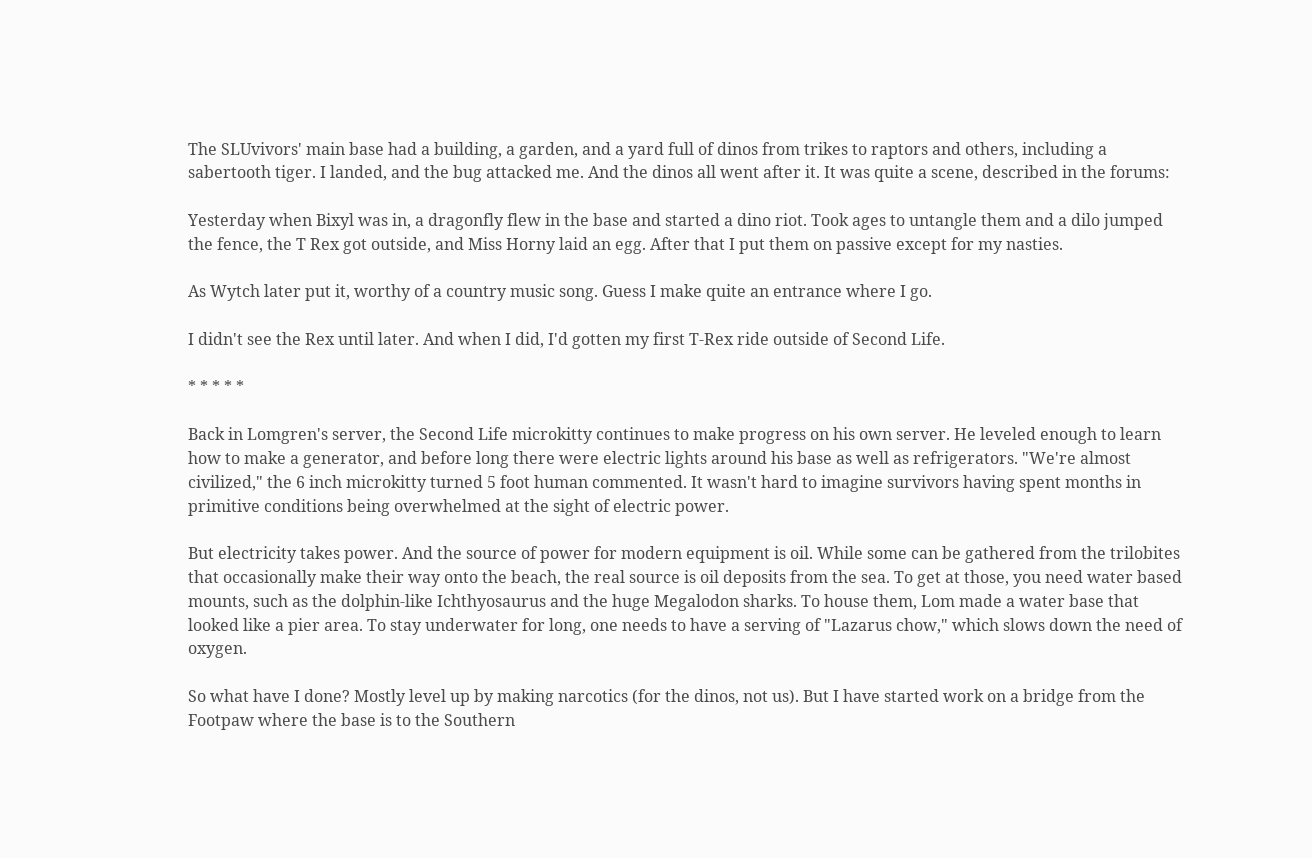The SLUvivors' main base had a building, a garden, and a yard full of dinos from trikes to raptors and others, including a sabertooth tiger. I landed, and the bug attacked me. And the dinos all went after it. It was quite a scene, described in the forums:

Yesterday when Bixyl was in, a dragonfly flew in the base and started a dino riot. Took ages to untangle them and a dilo jumped the fence, the T Rex got outside, and Miss Horny laid an egg. After that I put them on passive except for my nasties.

As Wytch later put it, worthy of a country music song. Guess I make quite an entrance where I go.

I didn't see the Rex until later. And when I did, I'd gotten my first T-Rex ride outside of Second Life.

* * * * *

Back in Lomgren's server, the Second Life microkitty continues to make progress on his own server. He leveled enough to learn how to make a generator, and before long there were electric lights around his base as well as refrigerators. "We're almost civilized," the 6 inch microkitty turned 5 foot human commented. It wasn't hard to imagine survivors having spent months in primitive conditions being overwhelmed at the sight of electric power.

But electricity takes power. And the source of power for modern equipment is oil. While some can be gathered from the trilobites that occasionally make their way onto the beach, the real source is oil deposits from the sea. To get at those, you need water based mounts, such as the dolphin-like Ichthyosaurus and the huge Megalodon sharks. To house them, Lom made a water base that looked like a pier area. To stay underwater for long, one needs to have a serving of "Lazarus chow," which slows down the need of oxygen.

So what have I done? Mostly level up by making narcotics (for the dinos, not us). But I have started work on a bridge from the Footpaw where the base is to the Southern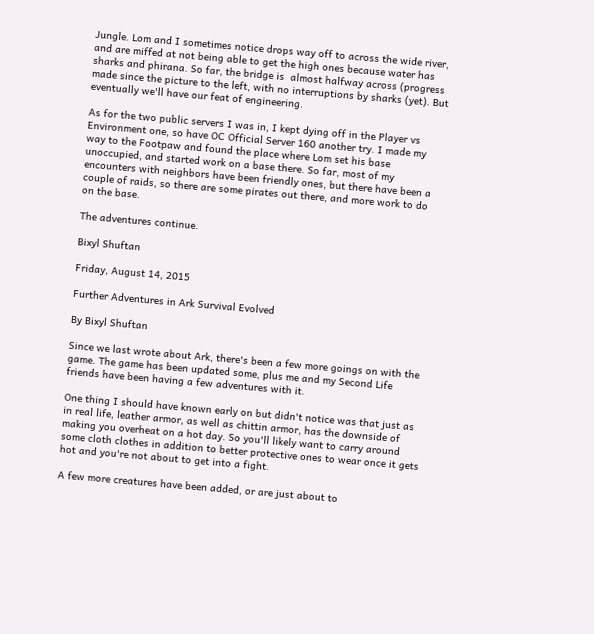Jungle. Lom and I sometimes notice drops way off to across the wide river, and are miffed at not being able to get the high ones because water has sharks and phirana. So far, the bridge is  almost halfway across (progress made since the picture to the left, with no interruptions by sharks (yet). But eventually we'll have our feat of engineering.

As for the two public servers I was in, I kept dying off in the Player vs Environment one, so have OC Official Server 160 another try. I made my way to the Footpaw and found the place where Lom set his base unoccupied, and started work on a base there. So far, most of my encounters with neighbors have been friendly ones, but there have been a couple of raids, so there are some pirates out there, and more work to do on the base.

The adventures continue.

Bixyl Shuftan

Friday, August 14, 2015

Further Adventures in Ark Survival Evolved

By Bixyl Shuftan

Since we last wrote about Ark, there's been a few more goings on with the game. The game has been updated some, plus me and my Second Life friends have been having a few adventures with it.

One thing I should have known early on but didn't notice was that just as in real life, leather armor, as well as chittin armor, has the downside of making you overheat on a hot day. So you'll likely want to carry around some cloth clothes in addition to better protective ones to wear once it gets hot and you're not about to get into a fight.

A few more creatures have been added, or are just about to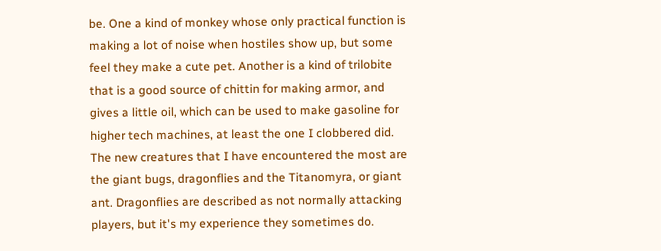be. One a kind of monkey whose only practical function is making a lot of noise when hostiles show up, but some feel they make a cute pet. Another is a kind of trilobite that is a good source of chittin for making armor, and gives a little oil, which can be used to make gasoline for higher tech machines, at least the one I clobbered did. The new creatures that I have encountered the most are the giant bugs, dragonflies and the Titanomyra, or giant ant. Dragonflies are described as not normally attacking players, but it's my experience they sometimes do.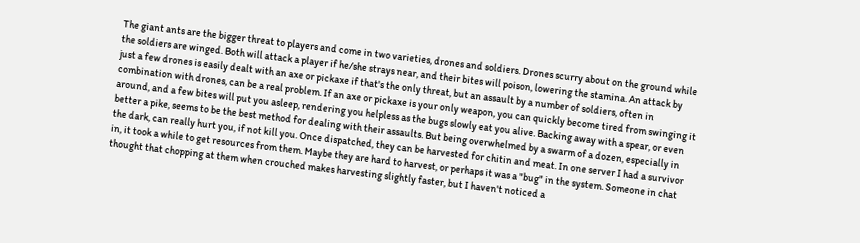The giant ants are the bigger threat to players and come in two varieties, drones and soldiers. Drones scurry about on the ground while the soldiers are winged. Both will attack a player if he/she strays near, and their bites will poison, lowering the stamina. An attack by just a few drones is easily dealt with an axe or pickaxe if that's the only threat, but an assault by a number of soldiers, often in combination with drones, can be a real problem. If an axe or pickaxe is your only weapon, you can quickly become tired from swinging it around, and a few bites will put you asleep, rendering you helpless as the bugs slowly eat you alive. Backing away with a spear, or even better a pike, seems to be the best method for dealing with their assaults. But being overwhelmed by a swarm of a dozen, especially in the dark, can really hurt you, if not kill you. Once dispatched, they can be harvested for chitin and meat. In one server I had a survivor in, it took a while to get resources from them. Maybe they are hard to harvest, or perhaps it was a "bug" in the system. Someone in chat thought that chopping at them when crouched makes harvesting slightly faster, but I haven't noticed a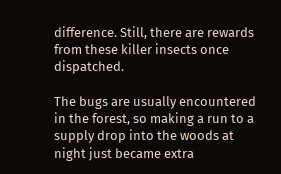difference. Still, there are rewards from these killer insects once dispatched.

The bugs are usually encountered in the forest, so making a run to a supply drop into the woods at night just became extra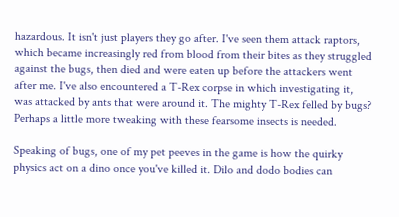hazardous. It isn't just players they go after. I've seen them attack raptors, which became increasingly red from blood from their bites as they struggled against the bugs, then died and were eaten up before the attackers went after me. I've also encountered a T-Rex corpse in which investigating it, was attacked by ants that were around it. The mighty T-Rex felled by bugs? Perhaps a little more tweaking with these fearsome insects is needed.

Speaking of bugs, one of my pet peeves in the game is how the quirky physics act on a dino once you've killed it. Dilo and dodo bodies can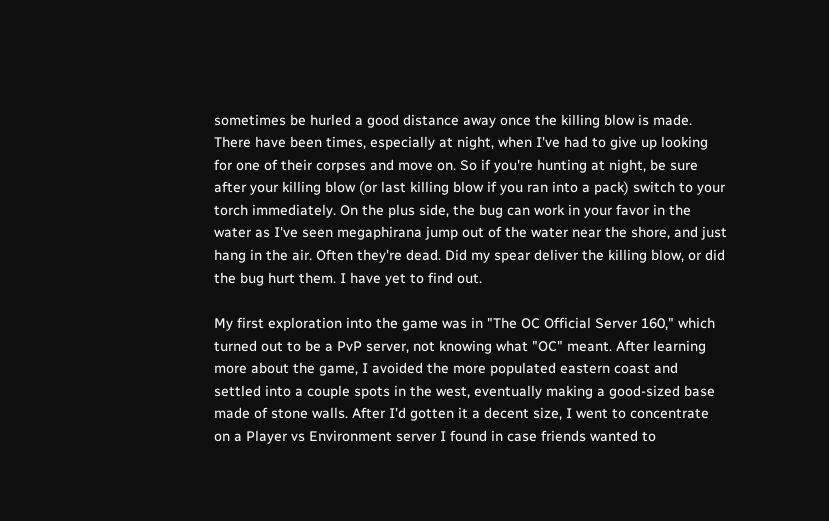sometimes be hurled a good distance away once the killing blow is made. There have been times, especially at night, when I've had to give up looking for one of their corpses and move on. So if you're hunting at night, be sure after your killing blow (or last killing blow if you ran into a pack) switch to your torch immediately. On the plus side, the bug can work in your favor in the water as I've seen megaphirana jump out of the water near the shore, and just hang in the air. Often they're dead. Did my spear deliver the killing blow, or did the bug hurt them. I have yet to find out.

My first exploration into the game was in "The OC Official Server 160," which turned out to be a PvP server, not knowing what "OC" meant. After learning more about the game, I avoided the more populated eastern coast and settled into a couple spots in the west, eventually making a good-sized base made of stone walls. After I'd gotten it a decent size, I went to concentrate on a Player vs Environment server I found in case friends wanted to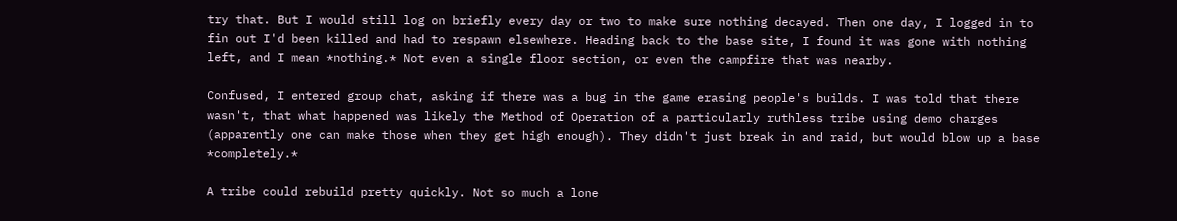try that. But I would still log on briefly every day or two to make sure nothing decayed. Then one day, I logged in to fin out I'd been killed and had to respawn elsewhere. Heading back to the base site, I found it was gone with nothing left, and I mean *nothing.* Not even a single floor section, or even the campfire that was nearby.

Confused, I entered group chat, asking if there was a bug in the game erasing people's builds. I was told that there wasn't, that what happened was likely the Method of Operation of a particularly ruthless tribe using demo charges (apparently one can make those when they get high enough). They didn't just break in and raid, but would blow up a base *completely.*

A tribe could rebuild pretty quickly. Not so much a lone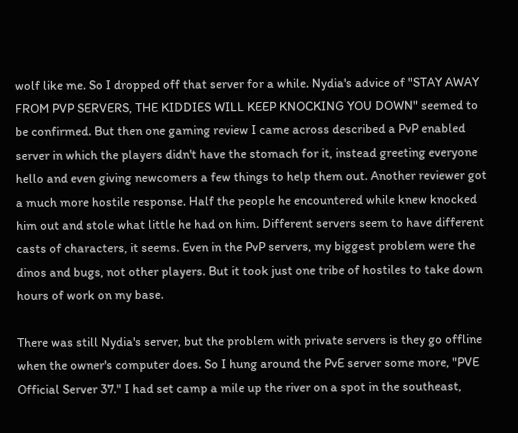wolf like me. So I dropped off that server for a while. Nydia's advice of "STAY AWAY FROM PVP SERVERS, THE KIDDIES WILL KEEP KNOCKING YOU DOWN" seemed to be confirmed. But then one gaming review I came across described a PvP enabled server in which the players didn't have the stomach for it, instead greeting everyone hello and even giving newcomers a few things to help them out. Another reviewer got a much more hostile response. Half the people he encountered while knew knocked him out and stole what little he had on him. Different servers seem to have different casts of characters, it seems. Even in the PvP servers, my biggest problem were the dinos and bugs, not other players. But it took just one tribe of hostiles to take down hours of work on my base.

There was still Nydia's server, but the problem with private servers is they go offline when the owner's computer does. So I hung around the PvE server some more, "PVE Official Server 37." I had set camp a mile up the river on a spot in the southeast,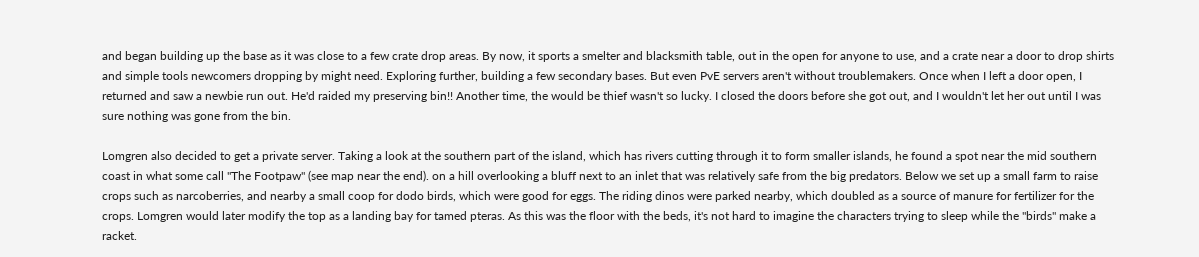and began building up the base as it was close to a few crate drop areas. By now, it sports a smelter and blacksmith table, out in the open for anyone to use, and a crate near a door to drop shirts and simple tools newcomers dropping by might need. Exploring further, building a few secondary bases. But even PvE servers aren't without troublemakers. Once when I left a door open, I returned and saw a newbie run out. He'd raided my preserving bin!! Another time, the would be thief wasn't so lucky. I closed the doors before she got out, and I wouldn't let her out until I was sure nothing was gone from the bin.

Lomgren also decided to get a private server. Taking a look at the southern part of the island, which has rivers cutting through it to form smaller islands, he found a spot near the mid southern coast in what some call "The Footpaw" (see map near the end). on a hill overlooking a bluff next to an inlet that was relatively safe from the big predators. Below we set up a small farm to raise crops such as narcoberries, and nearby a small coop for dodo birds, which were good for eggs. The riding dinos were parked nearby, which doubled as a source of manure for fertilizer for the crops. Lomgren would later modify the top as a landing bay for tamed pteras. As this was the floor with the beds, it's not hard to imagine the characters trying to sleep while the "birds" make a racket.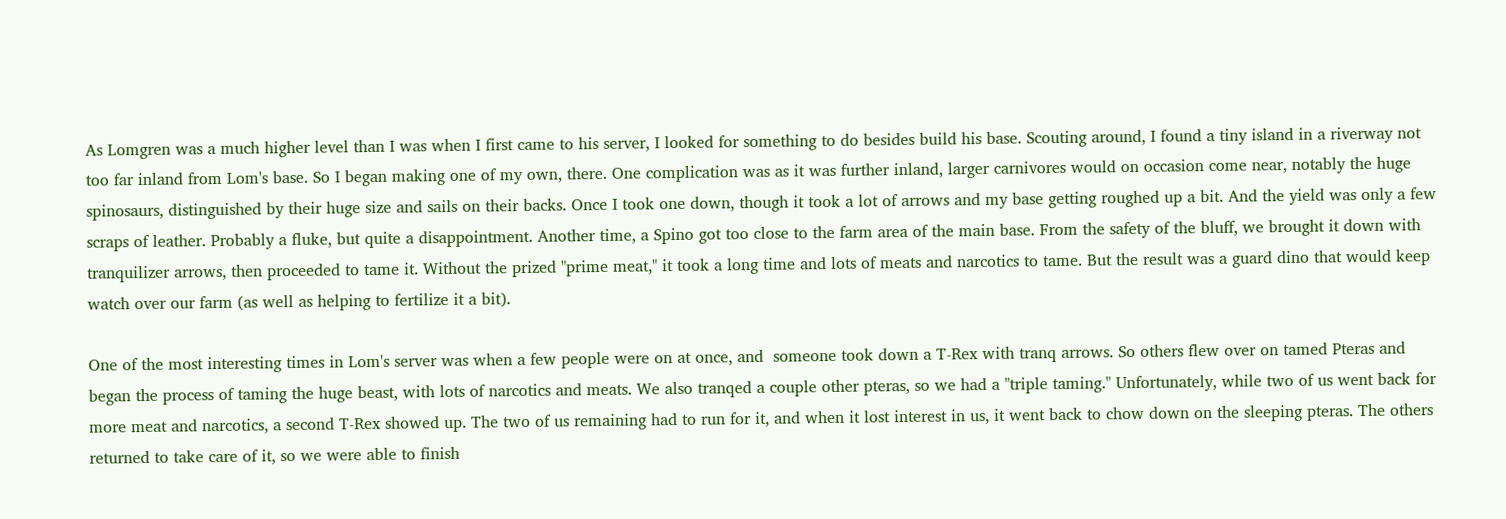As Lomgren was a much higher level than I was when I first came to his server, I looked for something to do besides build his base. Scouting around, I found a tiny island in a riverway not too far inland from Lom's base. So I began making one of my own, there. One complication was as it was further inland, larger carnivores would on occasion come near, notably the huge spinosaurs, distinguished by their huge size and sails on their backs. Once I took one down, though it took a lot of arrows and my base getting roughed up a bit. And the yield was only a few scraps of leather. Probably a fluke, but quite a disappointment. Another time, a Spino got too close to the farm area of the main base. From the safety of the bluff, we brought it down with tranquilizer arrows, then proceeded to tame it. Without the prized "prime meat," it took a long time and lots of meats and narcotics to tame. But the result was a guard dino that would keep watch over our farm (as well as helping to fertilize it a bit).

One of the most interesting times in Lom's server was when a few people were on at once, and  someone took down a T-Rex with tranq arrows. So others flew over on tamed Pteras and began the process of taming the huge beast, with lots of narcotics and meats. We also tranqed a couple other pteras, so we had a "triple taming." Unfortunately, while two of us went back for more meat and narcotics, a second T-Rex showed up. The two of us remaining had to run for it, and when it lost interest in us, it went back to chow down on the sleeping pteras. The others returned to take care of it, so we were able to finish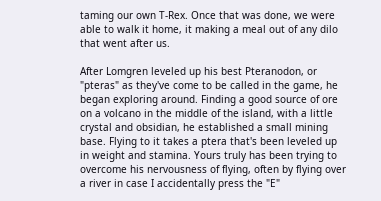taming our own T-Rex. Once that was done, we were able to walk it home, it making a meal out of any dilo that went after us.

After Lomgren leveled up his best Pteranodon, or "pteras" as they've come to be called in the game, he began exploring around. Finding a good source of ore on a volcano in the middle of the island, with a little crystal and obsidian, he established a small mining base. Flying to it takes a ptera that's been leveled up in weight and stamina. Yours truly has been trying to overcome his nervousness of flying, often by flying over a river in case I accidentally press the "E"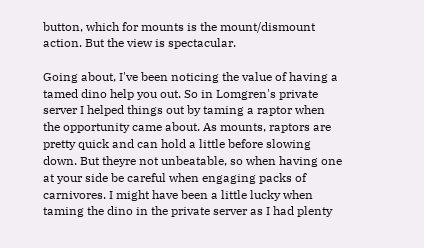button, which for mounts is the mount/dismount action. But the view is spectacular.

Going about, I've been noticing the value of having a tamed dino help you out. So in Lomgren's private server I helped things out by taming a raptor when the opportunity came about. As mounts, raptors are pretty quick and can hold a little before slowing down. But theyre not unbeatable, so when having one at your side be careful when engaging packs of carnivores. I might have been a little lucky when taming the dino in the private server as I had plenty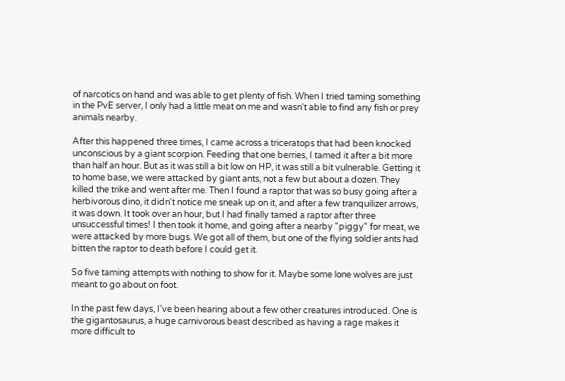of narcotics on hand and was able to get plenty of fish. When I tried taming something in the PvE server, I only had a little meat on me and wasn't able to find any fish or prey animals nearby.

After this happened three times, I came across a triceratops that had been knocked unconscious by a giant scorpion. Feeding that one berries, I tamed it after a bit more than half an hour. But as it was still a bit low on HP, it was still a bit vulnerable. Getting it to home base, we were attacked by giant ants, not a few but about a dozen. They killed the trike and went after me. Then I found a raptor that was so busy going after a herbivorous dino, it didn't notice me sneak up on it, and after a few tranquilizer arrows, it was down. It took over an hour, but I had finally tamed a raptor after three unsuccessful times! I then took it home, and going after a nearby "piggy" for meat, we were attacked by more bugs. We got all of them, but one of the flying soldier ants had bitten the raptor to death before I could get it.

So five taming attempts with nothing to show for it. Maybe some lone wolves are just meant to go about on foot.

In the past few days, I've been hearing about a few other creatures introduced. One is the gigantosaurus, a huge carnivorous beast described as having a rage makes it more difficult to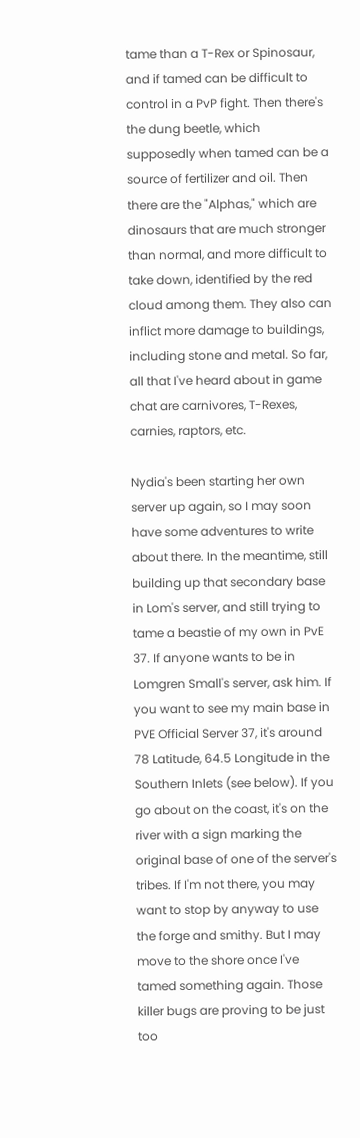tame than a T-Rex or Spinosaur, and if tamed can be difficult to control in a PvP fight. Then there's the dung beetle, which supposedly when tamed can be a source of fertilizer and oil. Then there are the "Alphas," which are dinosaurs that are much stronger than normal, and more difficult to take down, identified by the red cloud among them. They also can inflict more damage to buildings, including stone and metal. So far, all that I've heard about in game chat are carnivores, T-Rexes, carnies, raptors, etc.

Nydia's been starting her own server up again, so I may soon have some adventures to write about there. In the meantime, still building up that secondary base in Lom's server, and still trying to tame a beastie of my own in PvE 37. If anyone wants to be in Lomgren Small's server, ask him. If you want to see my main base in PVE Official Server 37, it's around 78 Latitude, 64.5 Longitude in the Southern Inlets (see below). If you go about on the coast, it's on the river with a sign marking the original base of one of the server's tribes. If I'm not there, you may want to stop by anyway to use the forge and smithy. But I may move to the shore once I've tamed something again. Those killer bugs are proving to be just too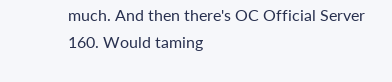much. And then there's OC Official Server 160. Would taming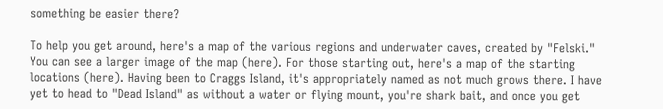something be easier there?

To help you get around, here's a map of the various regions and underwater caves, created by "Felski." You can see a larger image of the map (here). For those starting out, here's a map of the starting locations (here). Having been to Craggs Island, it's appropriately named as not much grows there. I have yet to head to "Dead Island" as without a water or flying mount, you're shark bait, and once you get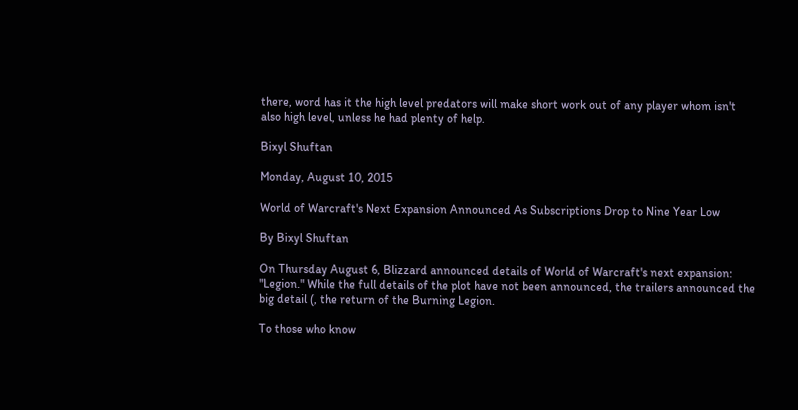there, word has it the high level predators will make short work out of any player whom isn't also high level, unless he had plenty of help.

Bixyl Shuftan

Monday, August 10, 2015

World of Warcraft's Next Expansion Announced As Subscriptions Drop to Nine Year Low

By Bixyl Shuftan

On Thursday August 6, Blizzard announced details of World of Warcraft's next expansion: "Legion." While the full details of the plot have not been announced, the trailers announced the big detail (, the return of the Burning Legion.

To those who know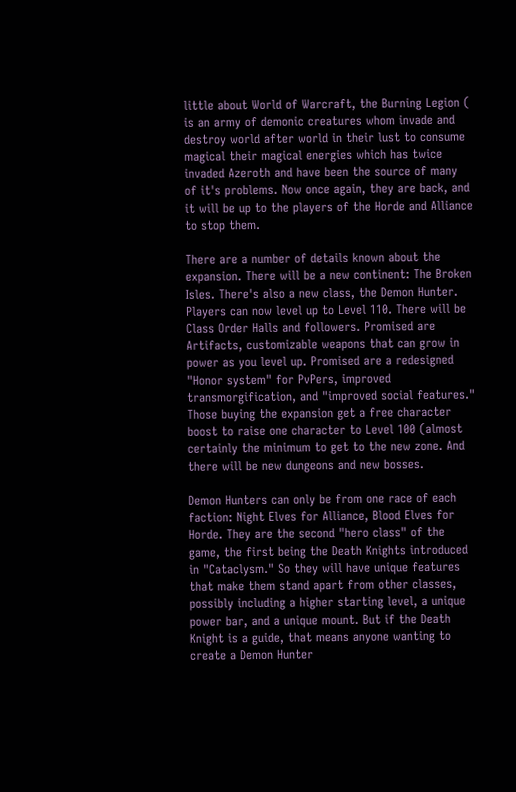little about World of Warcraft, the Burning Legion ( is an army of demonic creatures whom invade and destroy world after world in their lust to consume magical their magical energies which has twice invaded Azeroth and have been the source of many of it's problems. Now once again, they are back, and it will be up to the players of the Horde and Alliance to stop them.

There are a number of details known about the expansion. There will be a new continent: The Broken Isles. There's also a new class, the Demon Hunter. Players can now level up to Level 110. There will be Class Order Halls and followers. Promised are Artifacts, customizable weapons that can grow in power as you level up. Promised are a redesigned "Honor system" for PvPers, improved transmorgification, and "improved social features." Those buying the expansion get a free character boost to raise one character to Level 100 (almost certainly the minimum to get to the new zone. And there will be new dungeons and new bosses.

Demon Hunters can only be from one race of each faction: Night Elves for Alliance, Blood Elves for Horde. They are the second "hero class" of the game, the first being the Death Knights introduced in "Cataclysm." So they will have unique features that make them stand apart from other classes, possibly including a higher starting level, a unique power bar, and a unique mount. But if the Death Knight is a guide, that means anyone wanting to create a Demon Hunter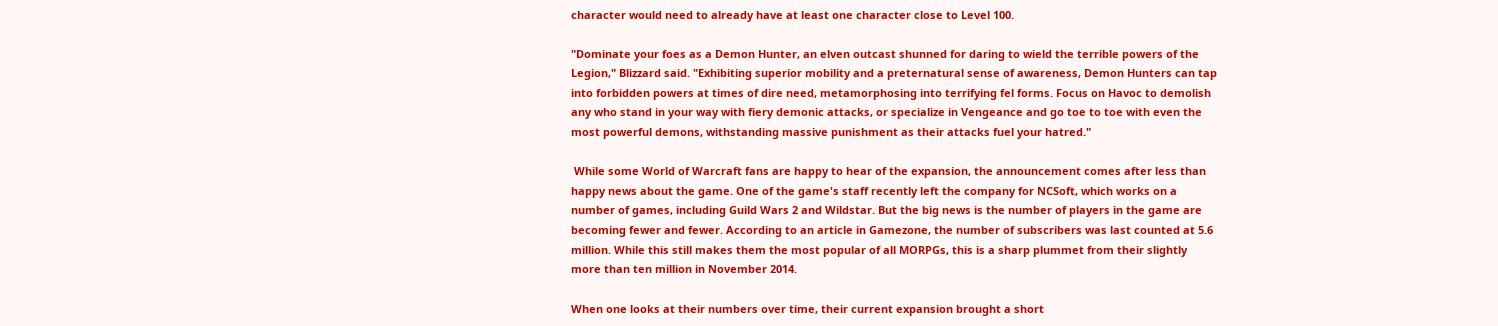character would need to already have at least one character close to Level 100.

"Dominate your foes as a Demon Hunter, an elven outcast shunned for daring to wield the terrible powers of the Legion," Blizzard said. "Exhibiting superior mobility and a preternatural sense of awareness, Demon Hunters can tap into forbidden powers at times of dire need, metamorphosing into terrifying fel forms. Focus on Havoc to demolish any who stand in your way with fiery demonic attacks, or specialize in Vengeance and go toe to toe with even the most powerful demons, withstanding massive punishment as their attacks fuel your hatred."

 While some World of Warcraft fans are happy to hear of the expansion, the announcement comes after less than happy news about the game. One of the game's staff recently left the company for NCSoft, which works on a number of games, including Guild Wars 2 and Wildstar. But the big news is the number of players in the game are becoming fewer and fewer. According to an article in Gamezone, the number of subscribers was last counted at 5.6 million. While this still makes them the most popular of all MORPGs, this is a sharp plummet from their slightly more than ten million in November 2014.

When one looks at their numbers over time, their current expansion brought a short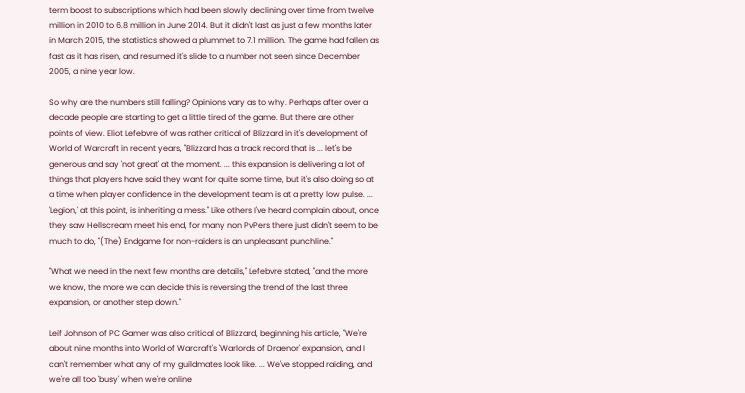term boost to subscriptions which had been slowly declining over time from twelve million in 2010 to 6.8 million in June 2014. But it didn't last as just a few months later in March 2015, the statistics showed a plummet to 7.1 million. The game had fallen as fast as it has risen, and resumed it's slide to a number not seen since December 2005, a nine year low.

So why are the numbers still falling? Opinions vary as to why. Perhaps after over a decade people are starting to get a little tired of the game. But there are other points of view. Eliot Lefebvre of was rather critical of Blizzard in it's development of World of Warcraft in recent years, "Blizzard has a track record that is ... let's be generous and say 'not great' at the moment. ... this expansion is delivering a lot of things that players have said they want for quite some time, but it's also doing so at a time when player confidence in the development team is at a pretty low pulse. ... 'Legion,' at this point, is inheriting a mess." Like others I've heard complain about, once they saw Hellscream meet his end, for many non PvPers there just didn't seem to be much to do, "(The) Endgame for non-raiders is an unpleasant punchline."

"What we need in the next few months are details," Lefebvre stated, "and the more we know, the more we can decide this is reversing the trend of the last three expansion, or another step down."

Leif Johnson of PC Gamer was also critical of Blizzard, beginning his article, "We're about nine months into World of Warcraft's 'Warlords of Draenor' expansion, and I can't remember what any of my guildmates look like. ... We've stopped raiding, and we're all too 'busy' when we're online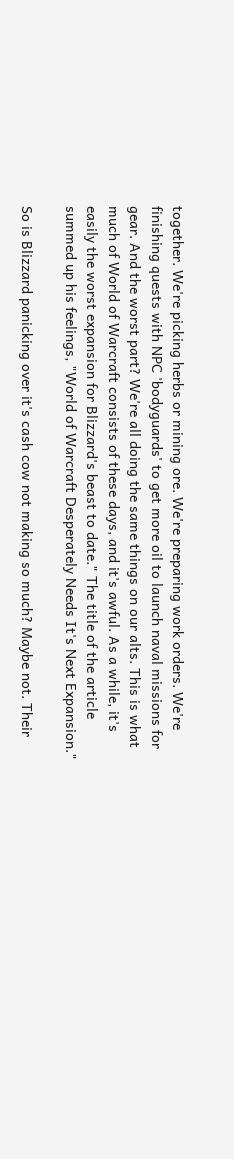together. We're picking herbs or mining ore. We're preparing work orders. We're finishing quests with NPC 'bodyguards' to get more oil to launch naval missions for gear. And the worst part? We're all doing the same things on our alts. This is what much of World of Warcraft consists of these days, and it's awful. As a while, it's easily the worst expansion for Blizzard's beast to date." The title of the article summed up his feelings, "World of Warcraft Desperately Needs It's Next Expansion."

So is Blizzard panicking over it's cash cow not making so much? Maybe not. Their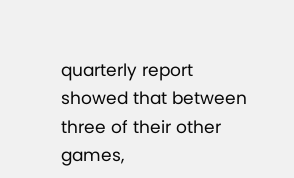quarterly report showed that between three of their other games,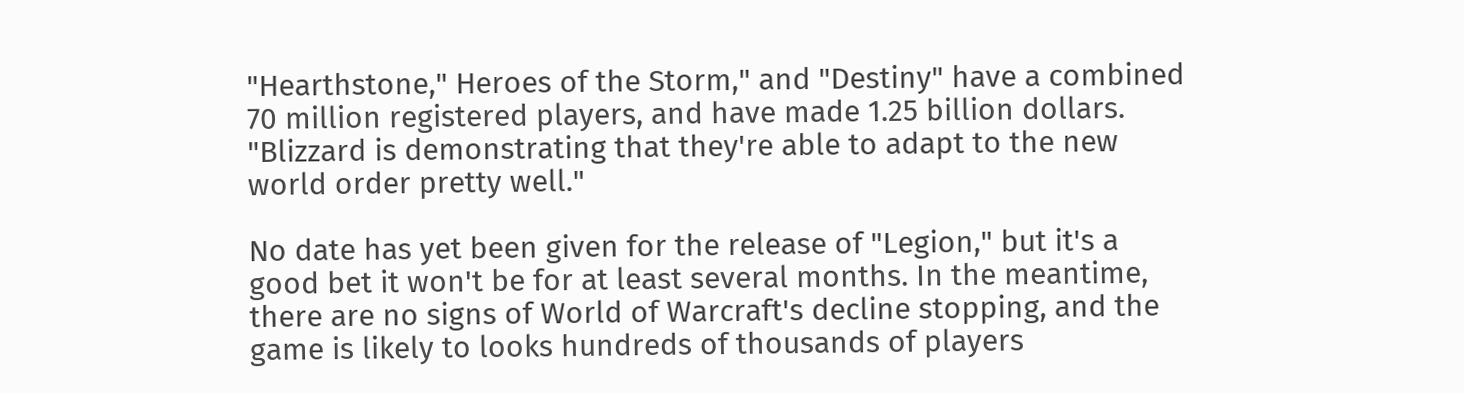"Hearthstone," Heroes of the Storm," and "Destiny" have a combined 70 million registered players, and have made 1.25 billion dollars. "Blizzard is demonstrating that they're able to adapt to the new world order pretty well."

No date has yet been given for the release of "Legion," but it's a good bet it won't be for at least several months. In the meantime, there are no signs of World of Warcraft's decline stopping, and the game is likely to looks hundreds of thousands of players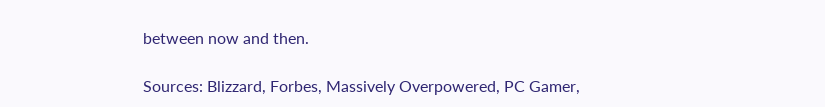between now and then.

Sources: Blizzard, Forbes, Massively Overpowered, PC Gamer,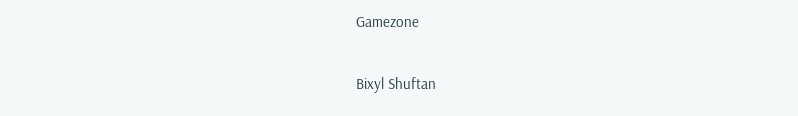Gamezone

Bixyl Shuftan